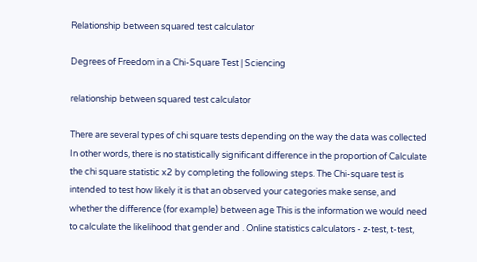Relationship between squared test calculator

Degrees of Freedom in a Chi-Square Test | Sciencing

relationship between squared test calculator

There are several types of chi square tests depending on the way the data was collected In other words, there is no statistically significant difference in the proportion of Calculate the chi square statistic x2 by completing the following steps. The Chi-square test is intended to test how likely it is that an observed your categories make sense, and whether the difference (for example) between age This is the information we would need to calculate the likelihood that gender and . Online statistics calculators - z-test, t-test,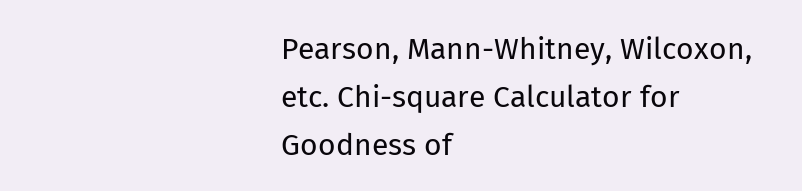Pearson, Mann-Whitney, Wilcoxon, etc. Chi-square Calculator for Goodness of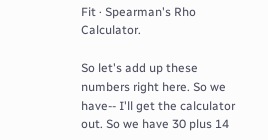Fit · Spearman's Rho Calculator.

So let's add up these numbers right here. So we have-- I'll get the calculator out. So we have 30 plus 14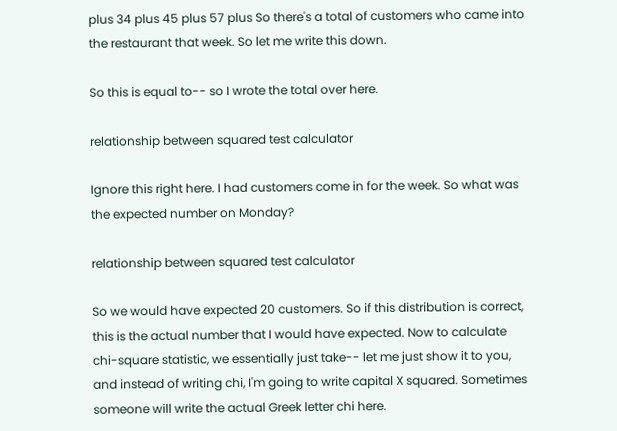plus 34 plus 45 plus 57 plus So there's a total of customers who came into the restaurant that week. So let me write this down.

So this is equal to-- so I wrote the total over here.

relationship between squared test calculator

Ignore this right here. I had customers come in for the week. So what was the expected number on Monday?

relationship between squared test calculator

So we would have expected 20 customers. So if this distribution is correct, this is the actual number that I would have expected. Now to calculate chi-square statistic, we essentially just take-- let me just show it to you, and instead of writing chi, I'm going to write capital X squared. Sometimes someone will write the actual Greek letter chi here.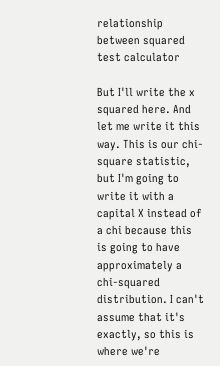relationship between squared test calculator

But I'll write the x squared here. And let me write it this way. This is our chi-square statistic, but I'm going to write it with a capital X instead of a chi because this is going to have approximately a chi-squared distribution. I can't assume that it's exactly, so this is where we're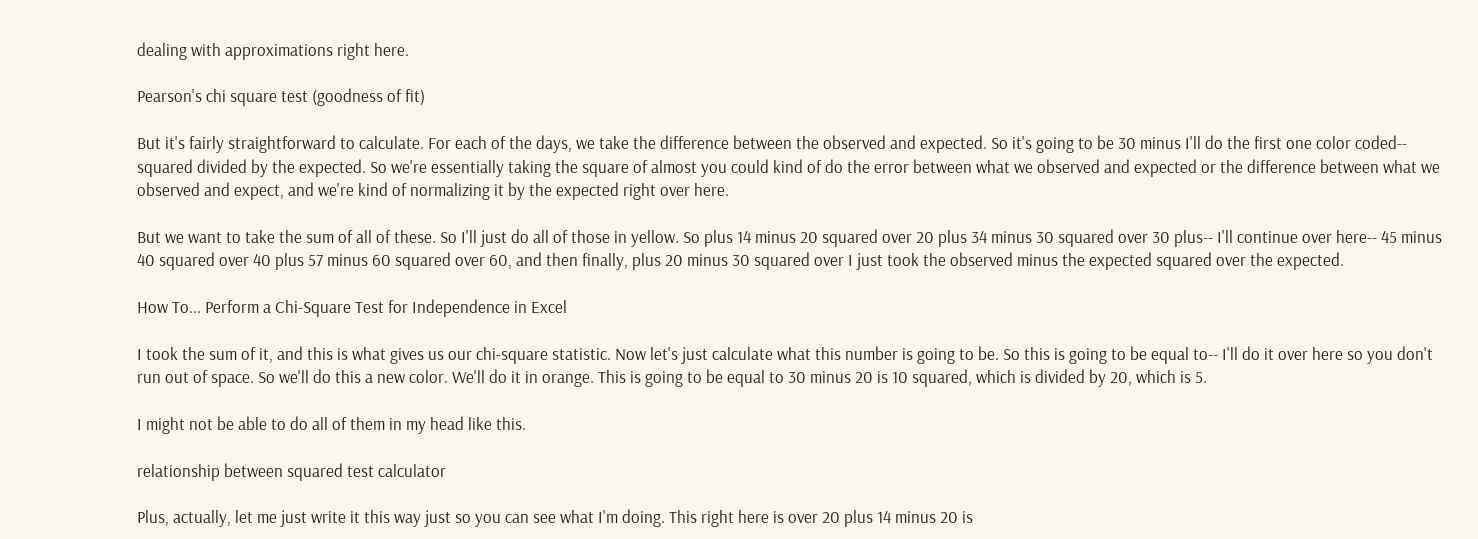dealing with approximations right here.

Pearson's chi square test (goodness of fit)

But it's fairly straightforward to calculate. For each of the days, we take the difference between the observed and expected. So it's going to be 30 minus I'll do the first one color coded-- squared divided by the expected. So we're essentially taking the square of almost you could kind of do the error between what we observed and expected or the difference between what we observed and expect, and we're kind of normalizing it by the expected right over here.

But we want to take the sum of all of these. So I'll just do all of those in yellow. So plus 14 minus 20 squared over 20 plus 34 minus 30 squared over 30 plus-- I'll continue over here-- 45 minus 40 squared over 40 plus 57 minus 60 squared over 60, and then finally, plus 20 minus 30 squared over I just took the observed minus the expected squared over the expected.

How To... Perform a Chi-Square Test for Independence in Excel

I took the sum of it, and this is what gives us our chi-square statistic. Now let's just calculate what this number is going to be. So this is going to be equal to-- I'll do it over here so you don't run out of space. So we'll do this a new color. We'll do it in orange. This is going to be equal to 30 minus 20 is 10 squared, which is divided by 20, which is 5.

I might not be able to do all of them in my head like this.

relationship between squared test calculator

Plus, actually, let me just write it this way just so you can see what I'm doing. This right here is over 20 plus 14 minus 20 is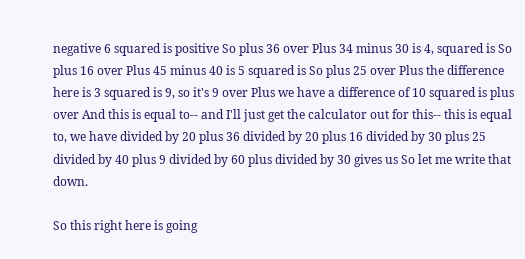negative 6 squared is positive So plus 36 over Plus 34 minus 30 is 4, squared is So plus 16 over Plus 45 minus 40 is 5 squared is So plus 25 over Plus the difference here is 3 squared is 9, so it's 9 over Plus we have a difference of 10 squared is plus over And this is equal to-- and I'll just get the calculator out for this-- this is equal to, we have divided by 20 plus 36 divided by 20 plus 16 divided by 30 plus 25 divided by 40 plus 9 divided by 60 plus divided by 30 gives us So let me write that down.

So this right here is going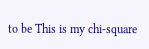to be This is my chi-square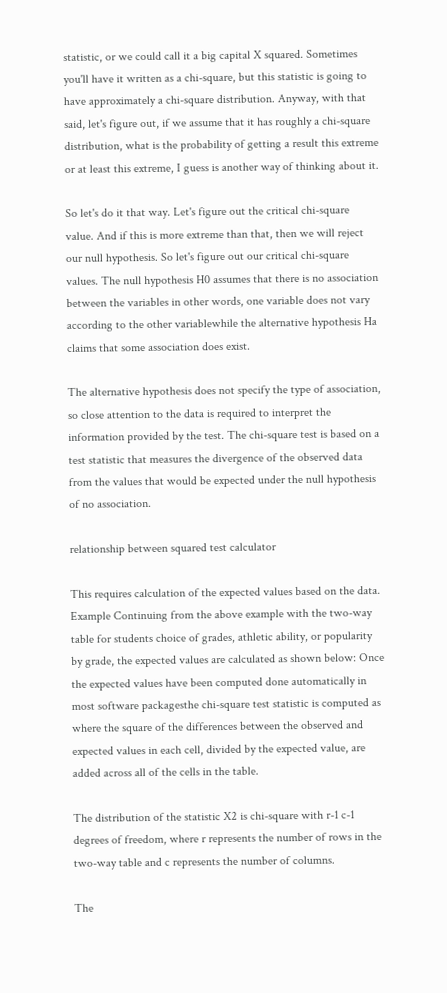statistic, or we could call it a big capital X squared. Sometimes you'll have it written as a chi-square, but this statistic is going to have approximately a chi-square distribution. Anyway, with that said, let's figure out, if we assume that it has roughly a chi-square distribution, what is the probability of getting a result this extreme or at least this extreme, I guess is another way of thinking about it.

So let's do it that way. Let's figure out the critical chi-square value. And if this is more extreme than that, then we will reject our null hypothesis. So let's figure out our critical chi-square values. The null hypothesis H0 assumes that there is no association between the variables in other words, one variable does not vary according to the other variablewhile the alternative hypothesis Ha claims that some association does exist.

The alternative hypothesis does not specify the type of association, so close attention to the data is required to interpret the information provided by the test. The chi-square test is based on a test statistic that measures the divergence of the observed data from the values that would be expected under the null hypothesis of no association.

relationship between squared test calculator

This requires calculation of the expected values based on the data. Example Continuing from the above example with the two-way table for students choice of grades, athletic ability, or popularity by grade, the expected values are calculated as shown below: Once the expected values have been computed done automatically in most software packagesthe chi-square test statistic is computed as where the square of the differences between the observed and expected values in each cell, divided by the expected value, are added across all of the cells in the table.

The distribution of the statistic X2 is chi-square with r-1 c-1 degrees of freedom, where r represents the number of rows in the two-way table and c represents the number of columns.

The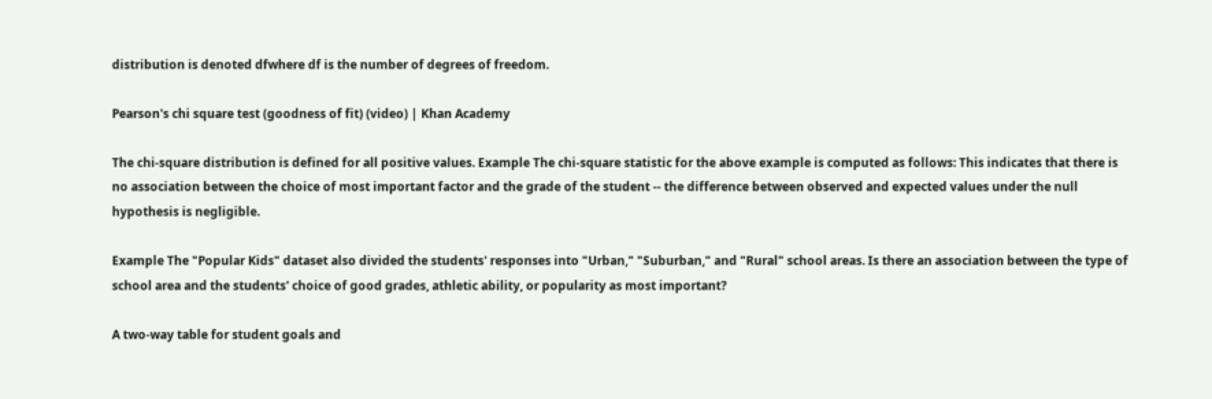distribution is denoted dfwhere df is the number of degrees of freedom.

Pearson's chi square test (goodness of fit) (video) | Khan Academy

The chi-square distribution is defined for all positive values. Example The chi-square statistic for the above example is computed as follows: This indicates that there is no association between the choice of most important factor and the grade of the student -- the difference between observed and expected values under the null hypothesis is negligible.

Example The "Popular Kids" dataset also divided the students' responses into "Urban," "Suburban," and "Rural" school areas. Is there an association between the type of school area and the students' choice of good grades, athletic ability, or popularity as most important?

A two-way table for student goals and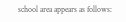school area appears as follows: